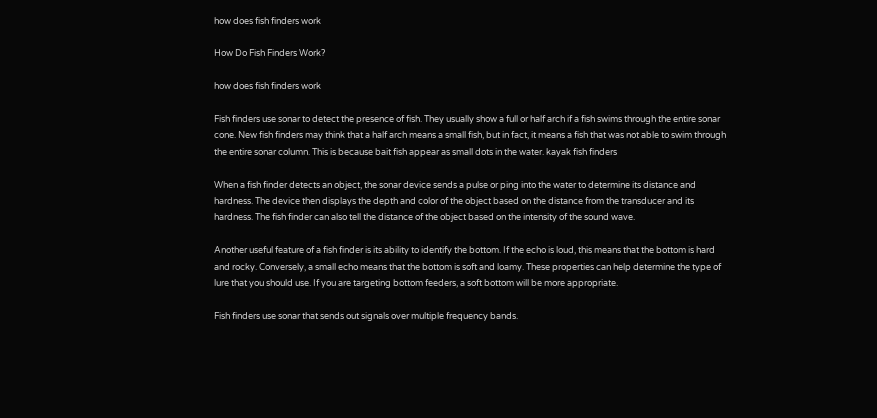how does fish finders work

How Do Fish Finders Work?

how does fish finders work

Fish finders use sonar to detect the presence of fish. They usually show a full or half arch if a fish swims through the entire sonar cone. New fish finders may think that a half arch means a small fish, but in fact, it means a fish that was not able to swim through the entire sonar column. This is because bait fish appear as small dots in the water. kayak fish finders

When a fish finder detects an object, the sonar device sends a pulse or ping into the water to determine its distance and hardness. The device then displays the depth and color of the object based on the distance from the transducer and its hardness. The fish finder can also tell the distance of the object based on the intensity of the sound wave.

Another useful feature of a fish finder is its ability to identify the bottom. If the echo is loud, this means that the bottom is hard and rocky. Conversely, a small echo means that the bottom is soft and loamy. These properties can help determine the type of lure that you should use. If you are targeting bottom feeders, a soft bottom will be more appropriate.

Fish finders use sonar that sends out signals over multiple frequency bands.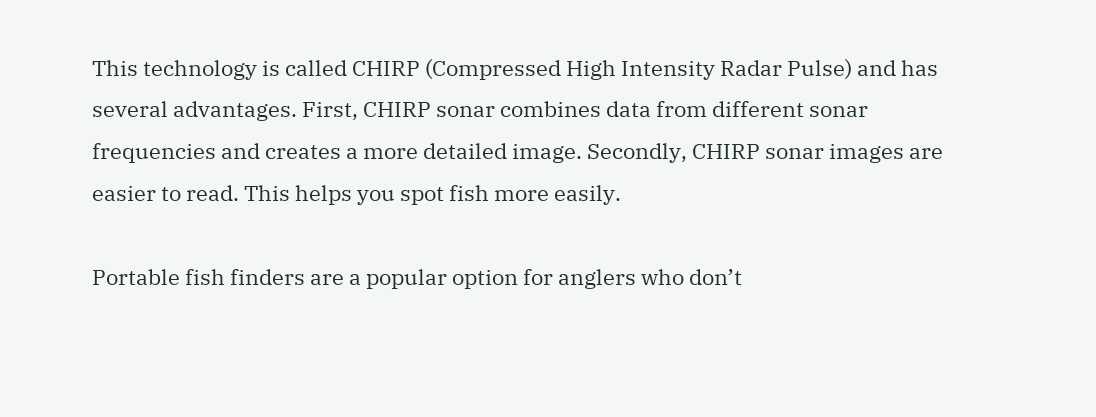This technology is called CHIRP (Compressed High Intensity Radar Pulse) and has several advantages. First, CHIRP sonar combines data from different sonar frequencies and creates a more detailed image. Secondly, CHIRP sonar images are easier to read. This helps you spot fish more easily.

Portable fish finders are a popular option for anglers who don’t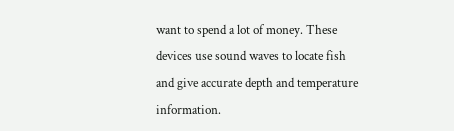want to spend a lot of money. These devices use sound waves to locate fish and give accurate depth and temperature information.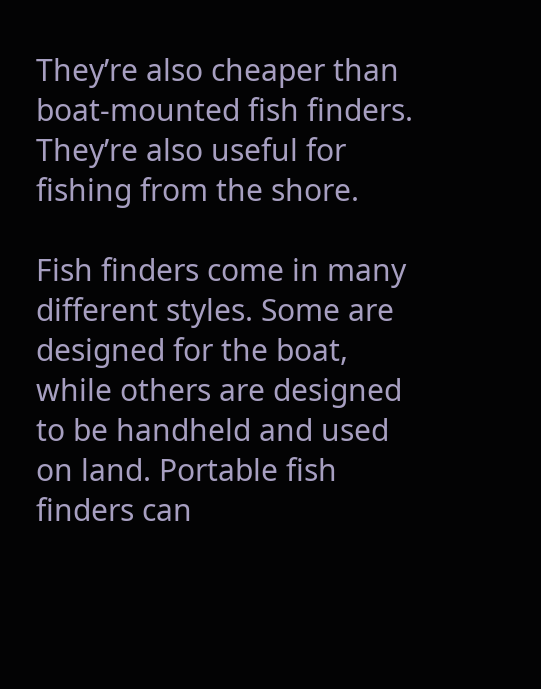They’re also cheaper than boat-mounted fish finders. They’re also useful for fishing from the shore.

Fish finders come in many different styles. Some are designed for the boat, while others are designed to be handheld and used on land. Portable fish finders can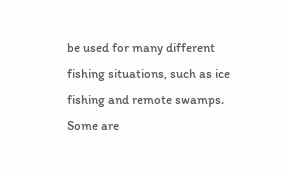be used for many different fishing situations, such as ice fishing and remote swamps. Some are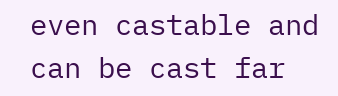even castable and can be cast far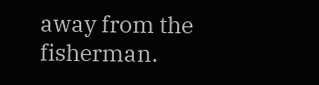away from the fisherman.